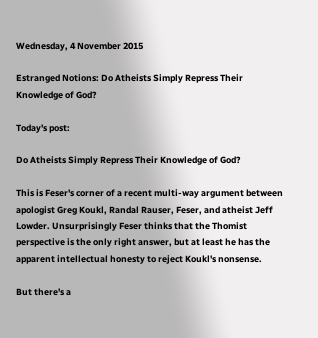Wednesday, 4 November 2015

Estranged Notions: Do Atheists Simply Repress Their Knowledge of God?

Today's post:

Do Atheists Simply Repress Their Knowledge of God?

This is Feser's corner of a recent multi-way argument between apologist Greg Koukl, Randal Rauser, Feser, and atheist Jeff Lowder. Unsurprisingly Feser thinks that the Thomist perspective is the only right answer, but at least he has the apparent intellectual honesty to reject Koukl's nonsense.

But there's a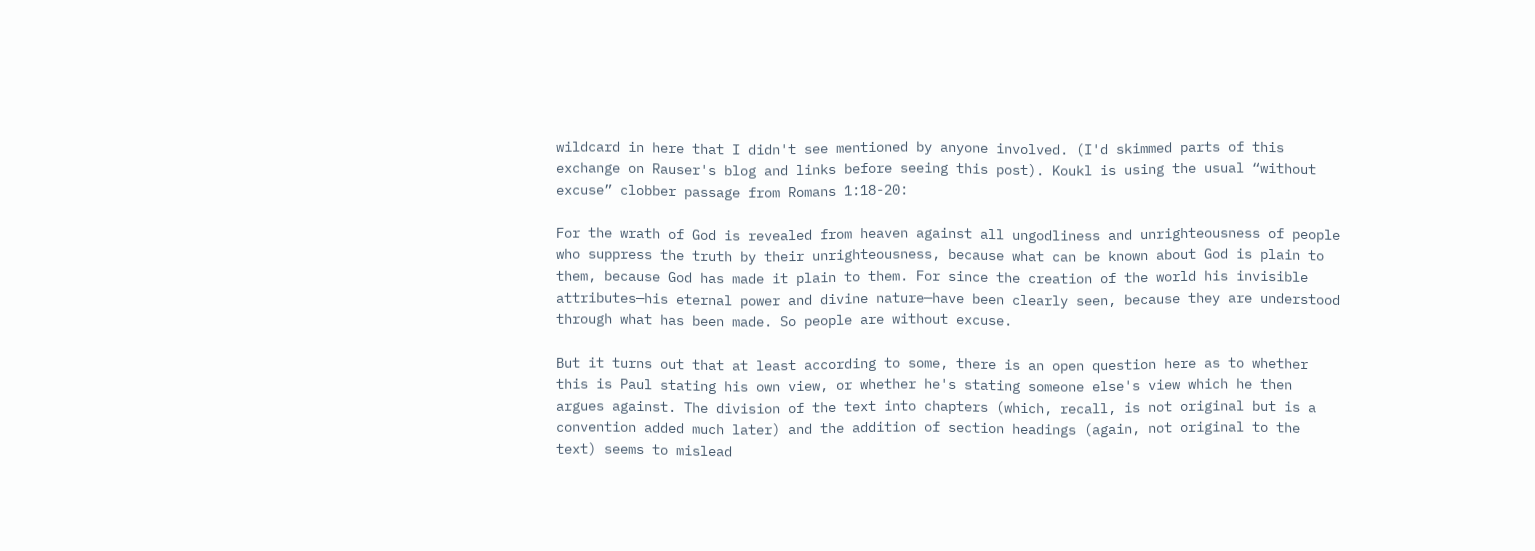wildcard in here that I didn't see mentioned by anyone involved. (I'd skimmed parts of this exchange on Rauser's blog and links before seeing this post). Koukl is using the usual “without excuse” clobber passage from Romans 1:18-20:

For the wrath of God is revealed from heaven against all ungodliness and unrighteousness of people who suppress the truth by their unrighteousness, because what can be known about God is plain to them, because God has made it plain to them. For since the creation of the world his invisible attributes—his eternal power and divine nature—have been clearly seen, because they are understood through what has been made. So people are without excuse.

But it turns out that at least according to some, there is an open question here as to whether this is Paul stating his own view, or whether he's stating someone else's view which he then argues against. The division of the text into chapters (which, recall, is not original but is a convention added much later) and the addition of section headings (again, not original to the text) seems to mislead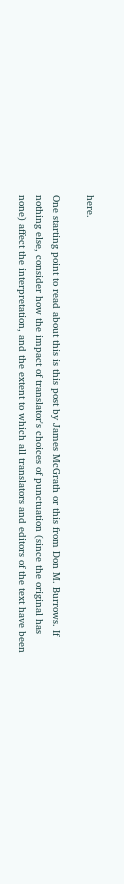here.

One starting point to read about this is this post by James McGrath or this from Don M. Burrows. If nothing else, consider how the impact of translator's choices of punctuation (since the original has none) affect the interpretation, and the extent to which all translators and editors of the text have been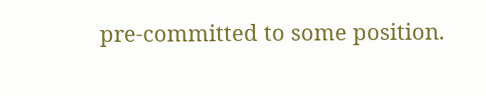pre-committed to some position.